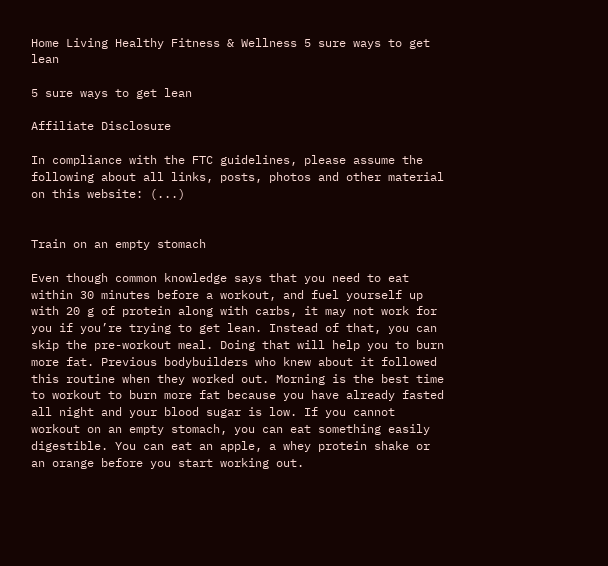Home Living Healthy Fitness & Wellness 5 sure ways to get lean

5 sure ways to get lean

Affiliate Disclosure

In compliance with the FTC guidelines, please assume the following about all links, posts, photos and other material on this website: (...)


Train on an empty stomach

Even though common knowledge says that you need to eat within 30 minutes before a workout, and fuel yourself up with 20 g of protein along with carbs, it may not work for you if you’re trying to get lean. Instead of that, you can skip the pre-workout meal. Doing that will help you to burn more fat. Previous bodybuilders who knew about it followed this routine when they worked out. Morning is the best time to workout to burn more fat because you have already fasted all night and your blood sugar is low. If you cannot workout on an empty stomach, you can eat something easily digestible. You can eat an apple, a whey protein shake or an orange before you start working out.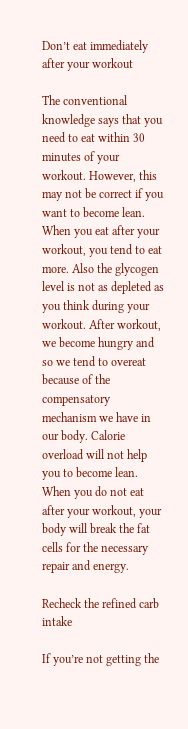Don’t eat immediately after your workout

The conventional knowledge says that you need to eat within 30 minutes of your workout. However, this may not be correct if you want to become lean. When you eat after your workout, you tend to eat more. Also the glycogen level is not as depleted as you think during your workout. After workout, we become hungry and so we tend to overeat because of the compensatory mechanism we have in our body. Calorie overload will not help you to become lean. When you do not eat after your workout, your body will break the fat cells for the necessary repair and energy.

Recheck the refined carb intake

If you’re not getting the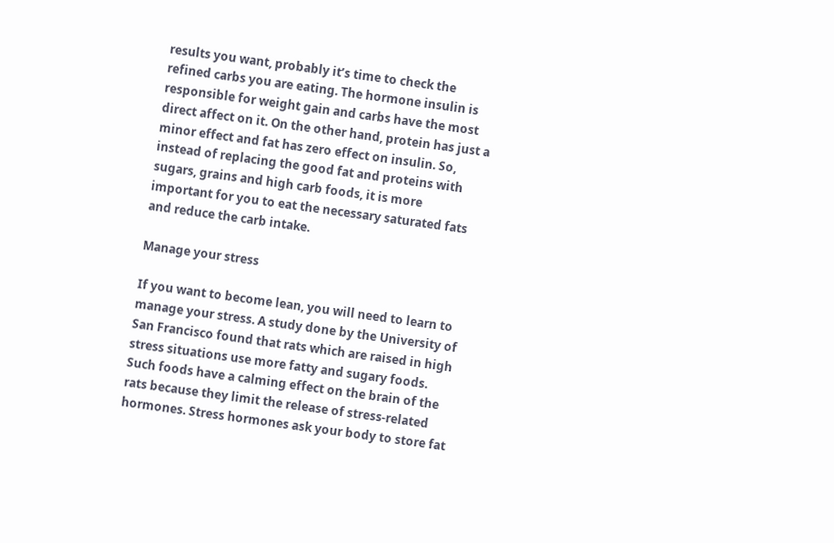results you want, probably it’s time to check the refined carbs you are eating. The hormone insulin is responsible for weight gain and carbs have the most direct affect on it. On the other hand, protein has just a minor effect and fat has zero effect on insulin. So, instead of replacing the good fat and proteins with sugars, grains and high carb foods, it is more important for you to eat the necessary saturated fats and reduce the carb intake.

Manage your stress

If you want to become lean, you will need to learn to manage your stress. A study done by the University of San Francisco found that rats which are raised in high stress situations use more fatty and sugary foods. Such foods have a calming effect on the brain of the rats because they limit the release of stress-related hormones. Stress hormones ask your body to store fat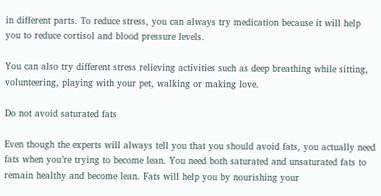in different parts. To reduce stress, you can always try medication because it will help you to reduce cortisol and blood pressure levels.

You can also try different stress relieving activities such as deep breathing while sitting, volunteering, playing with your pet, walking or making love.

Do not avoid saturated fats

Even though the experts will always tell you that you should avoid fats, you actually need fats when you’re trying to become lean. You need both saturated and unsaturated fats to remain healthy and become lean. Fats will help you by nourishing your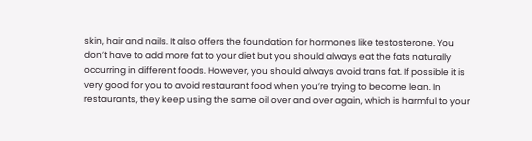skin, hair and nails. It also offers the foundation for hormones like testosterone. You don’t have to add more fat to your diet but you should always eat the fats naturally occurring in different foods. However, you should always avoid trans fat. If possible it is very good for you to avoid restaurant food when you’re trying to become lean. In restaurants, they keep using the same oil over and over again, which is harmful to your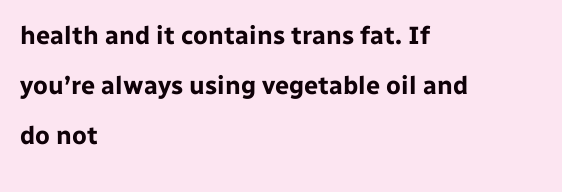health and it contains trans fat. If you’re always using vegetable oil and do not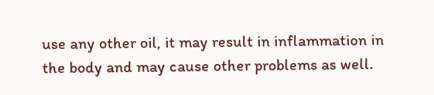use any other oil, it may result in inflammation in the body and may cause other problems as well.